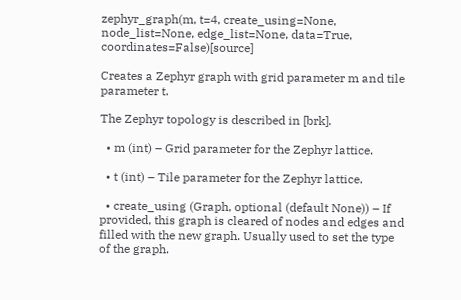zephyr_graph(m, t=4, create_using=None, node_list=None, edge_list=None, data=True, coordinates=False)[source]

Creates a Zephyr graph with grid parameter m and tile parameter t.

The Zephyr topology is described in [brk].

  • m (int) – Grid parameter for the Zephyr lattice.

  • t (int) – Tile parameter for the Zephyr lattice.

  • create_using (Graph, optional (default None)) – If provided, this graph is cleared of nodes and edges and filled with the new graph. Usually used to set the type of the graph.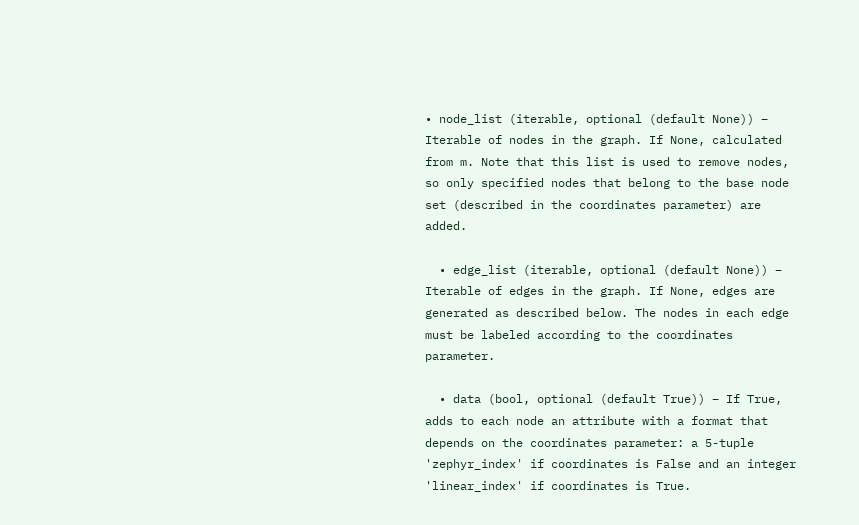• node_list (iterable, optional (default None)) – Iterable of nodes in the graph. If None, calculated from m. Note that this list is used to remove nodes, so only specified nodes that belong to the base node set (described in the coordinates parameter) are added.

  • edge_list (iterable, optional (default None)) – Iterable of edges in the graph. If None, edges are generated as described below. The nodes in each edge must be labeled according to the coordinates parameter.

  • data (bool, optional (default True)) – If True, adds to each node an attribute with a format that depends on the coordinates parameter: a 5-tuple 'zephyr_index' if coordinates is False and an integer 'linear_index' if coordinates is True.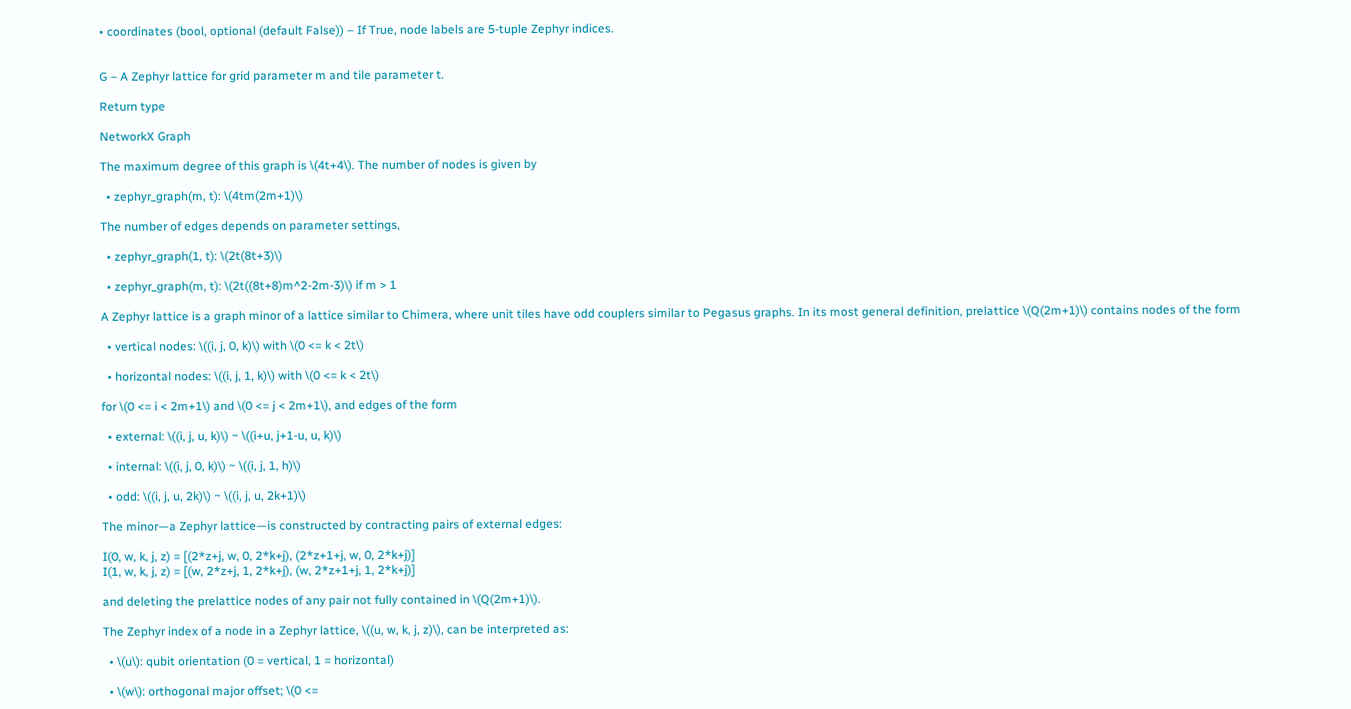• coordinates (bool, optional (default False)) – If True, node labels are 5-tuple Zephyr indices.


G – A Zephyr lattice for grid parameter m and tile parameter t.

Return type

NetworkX Graph

The maximum degree of this graph is \(4t+4\). The number of nodes is given by

  • zephyr_graph(m, t): \(4tm(2m+1)\)

The number of edges depends on parameter settings,

  • zephyr_graph(1, t): \(2t(8t+3)\)

  • zephyr_graph(m, t): \(2t((8t+8)m^2-2m-3)\) if m > 1

A Zephyr lattice is a graph minor of a lattice similar to Chimera, where unit tiles have odd couplers similar to Pegasus graphs. In its most general definition, prelattice \(Q(2m+1)\) contains nodes of the form

  • vertical nodes: \((i, j, 0, k)\) with \(0 <= k < 2t\)

  • horizontal nodes: \((i, j, 1, k)\) with \(0 <= k < 2t\)

for \(0 <= i < 2m+1\) and \(0 <= j < 2m+1\), and edges of the form

  • external: \((i, j, u, k)\) ~ \((i+u, j+1-u, u, k)\)

  • internal: \((i, j, 0, k)\) ~ \((i, j, 1, h)\)

  • odd: \((i, j, u, 2k)\) ~ \((i, j, u, 2k+1)\)

The minor—a Zephyr lattice—is constructed by contracting pairs of external edges:

I(0, w, k, j, z) = [(2*z+j, w, 0, 2*k+j), (2*z+1+j, w, 0, 2*k+j)]
I(1, w, k, j, z) = [(w, 2*z+j, 1, 2*k+j), (w, 2*z+1+j, 1, 2*k+j)]

and deleting the prelattice nodes of any pair not fully contained in \(Q(2m+1)\).

The Zephyr index of a node in a Zephyr lattice, \((u, w, k, j, z)\), can be interpreted as:

  • \(u\): qubit orientation (0 = vertical, 1 = horizontal)

  • \(w\): orthogonal major offset; \(0 <=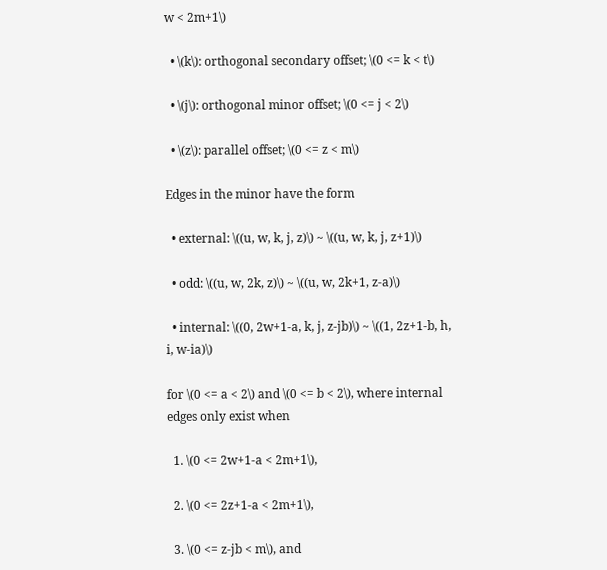w < 2m+1\)

  • \(k\): orthogonal secondary offset; \(0 <= k < t\)

  • \(j\): orthogonal minor offset; \(0 <= j < 2\)

  • \(z\): parallel offset; \(0 <= z < m\)

Edges in the minor have the form

  • external: \((u, w, k, j, z)\) ~ \((u, w, k, j, z+1)\)

  • odd: \((u, w, 2k, z)\) ~ \((u, w, 2k+1, z-a)\)

  • internal: \((0, 2w+1-a, k, j, z-jb)\) ~ \((1, 2z+1-b, h, i, w-ia)\)

for \(0 <= a < 2\) and \(0 <= b < 2\), where internal edges only exist when

  1. \(0 <= 2w+1-a < 2m+1\),

  2. \(0 <= 2z+1-a < 2m+1\),

  3. \(0 <= z-jb < m\), and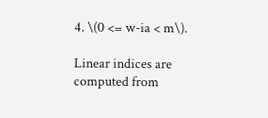4. \(0 <= w-ia < m\).

Linear indices are computed from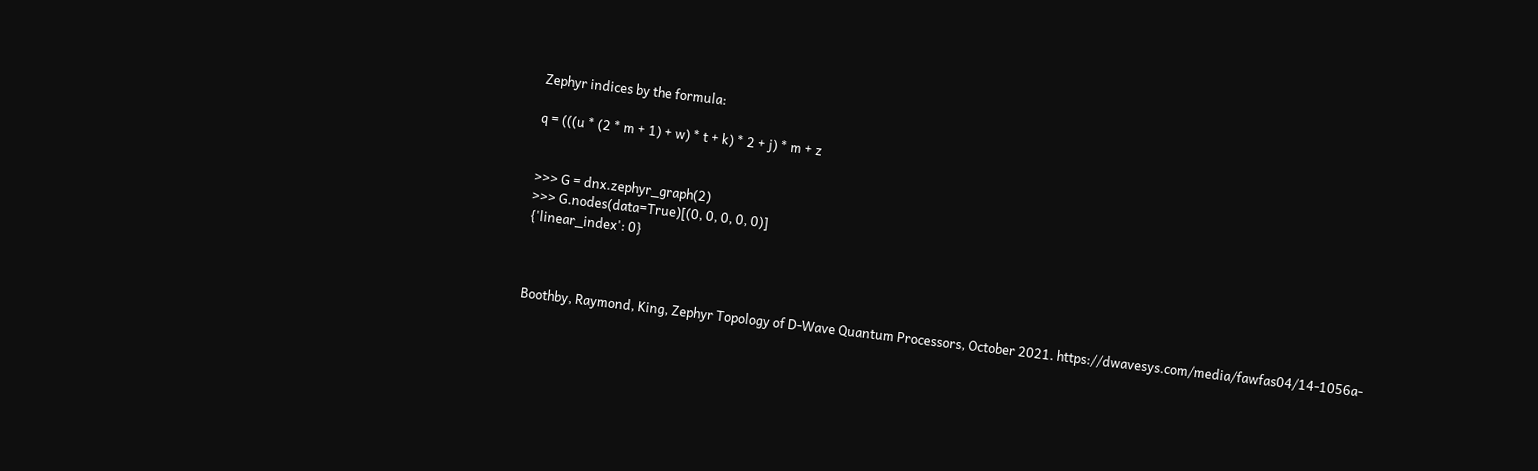Zephyr indices by the formula:

q = (((u * (2 * m + 1) + w) * t + k) * 2 + j) * m + z


>>> G = dnx.zephyr_graph(2)
>>> G.nodes(data=True)[(0, 0, 0, 0, 0)]
{'linear_index': 0}



Boothby, Raymond, King, Zephyr Topology of D-Wave Quantum Processors, October 2021. https://dwavesys.com/media/fawfas04/14-1056a-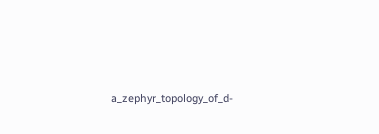a_zephyr_topology_of_d-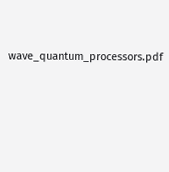wave_quantum_processors.pdf